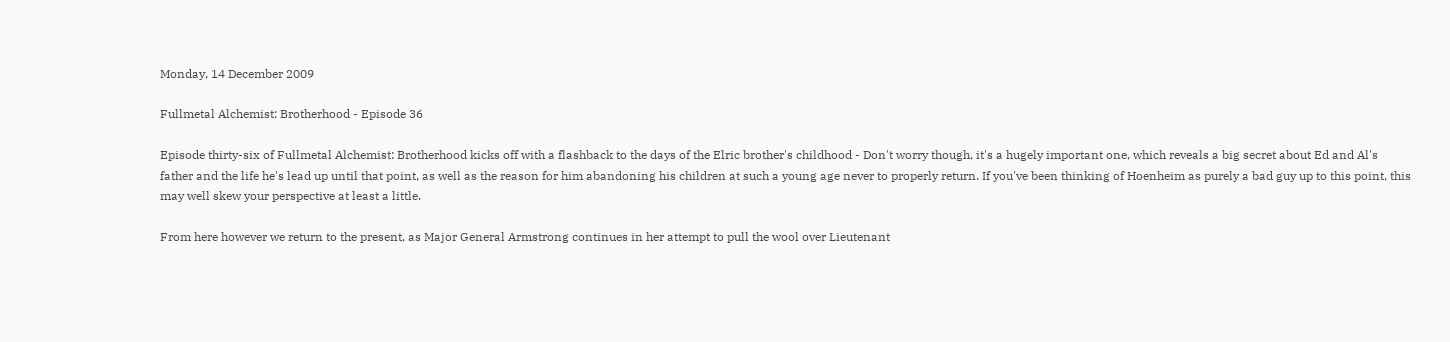Monday, 14 December 2009

Fullmetal Alchemist: Brotherhood - Episode 36

Episode thirty-six of Fullmetal Alchemist: Brotherhood kicks off with a flashback to the days of the Elric brother's childhood - Don't worry though, it's a hugely important one, which reveals a big secret about Ed and Al's father and the life he's lead up until that point, as well as the reason for him abandoning his children at such a young age never to properly return. If you've been thinking of Hoenheim as purely a bad guy up to this point, this may well skew your perspective at least a little.

From here however we return to the present, as Major General Armstrong continues in her attempt to pull the wool over Lieutenant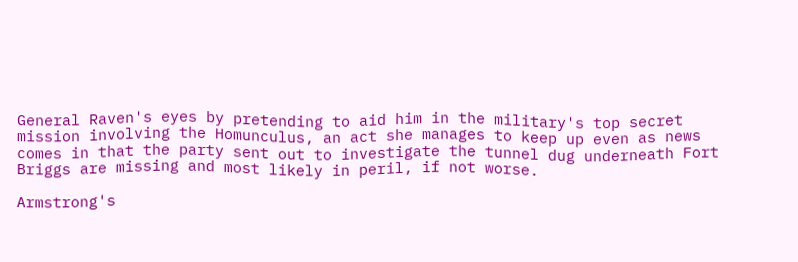General Raven's eyes by pretending to aid him in the military's top secret mission involving the Homunculus, an act she manages to keep up even as news comes in that the party sent out to investigate the tunnel dug underneath Fort Briggs are missing and most likely in peril, if not worse.

Armstrong's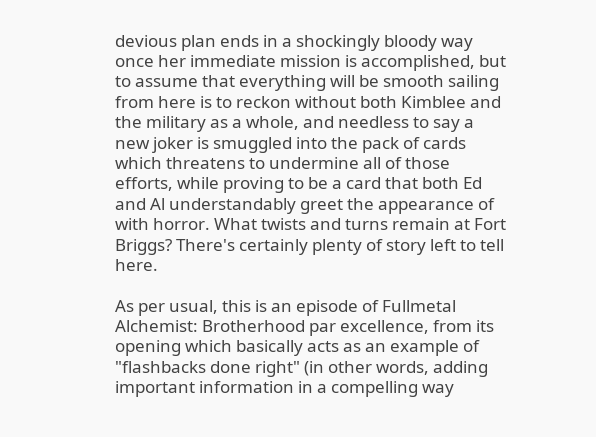devious plan ends in a shockingly bloody way once her immediate mission is accomplished, but to assume that everything will be smooth sailing from here is to reckon without both Kimblee and the military as a whole, and needless to say a new joker is smuggled into the pack of cards which threatens to undermine all of those efforts, while proving to be a card that both Ed and Al understandably greet the appearance of with horror. What twists and turns remain at Fort Briggs? There's certainly plenty of story left to tell here.

As per usual, this is an episode of Fullmetal Alchemist: Brotherhood par excellence, from its opening which basically acts as an example of "flashbacks done right" (in other words, adding important information in a compelling way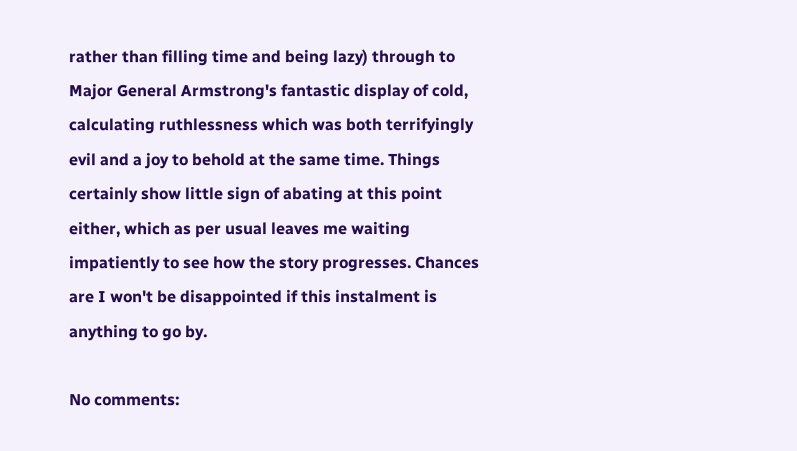rather than filling time and being lazy) through to Major General Armstrong's fantastic display of cold, calculating ruthlessness which was both terrifyingly evil and a joy to behold at the same time. Things certainly show little sign of abating at this point either, which as per usual leaves me waiting impatiently to see how the story progresses. Chances are I won't be disappointed if this instalment is anything to go by.

No comments: